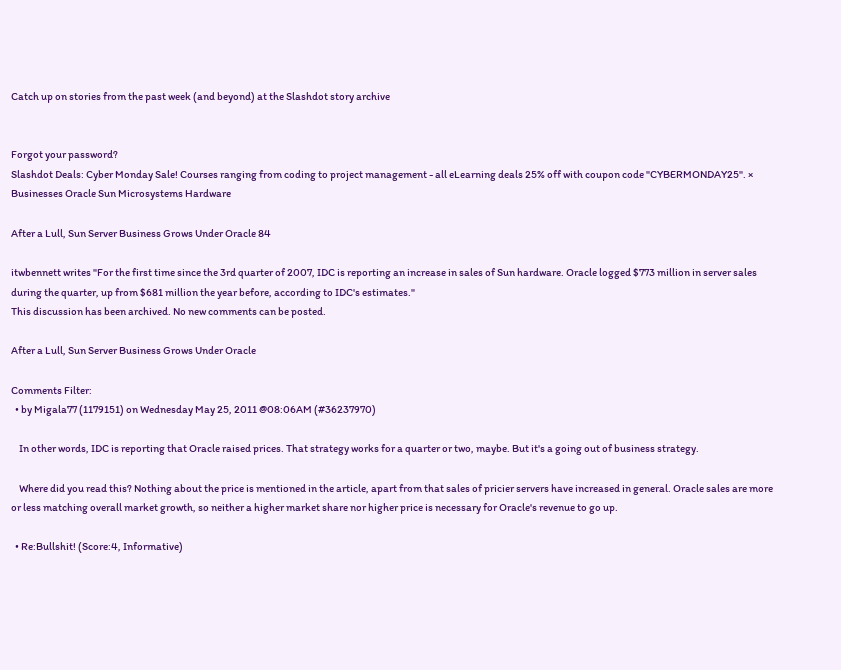Catch up on stories from the past week (and beyond) at the Slashdot story archive


Forgot your password?
Slashdot Deals: Cyber Monday Sale! Courses ranging from coding to project management - all eLearning deals 25% off with coupon code "CYBERMONDAY25". ×
Businesses Oracle Sun Microsystems Hardware

After a Lull, Sun Server Business Grows Under Oracle 84

itwbennett writes "For the first time since the 3rd quarter of 2007, IDC is reporting an increase in sales of Sun hardware. Oracle logged $773 million in server sales during the quarter, up from $681 million the year before, according to IDC's estimates."
This discussion has been archived. No new comments can be posted.

After a Lull, Sun Server Business Grows Under Oracle

Comments Filter:
  • by Migala77 (1179151) on Wednesday May 25, 2011 @08:06AM (#36237970)

    In other words, IDC is reporting that Oracle raised prices. That strategy works for a quarter or two, maybe. But it's a going out of business strategy.

    Where did you read this? Nothing about the price is mentioned in the article, apart from that sales of pricier servers have increased in general. Oracle sales are more or less matching overall market growth, so neither a higher market share nor higher price is necessary for Oracle's revenue to go up.

  • Re:Bullshit! (Score:4, Informative)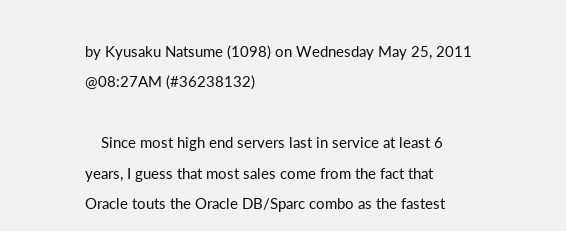by Kyusaku Natsume (1098) on Wednesday May 25, 2011 @08:27AM (#36238132)

    Since most high end servers last in service at least 6 years, I guess that most sales come from the fact that Oracle touts the Oracle DB/Sparc combo as the fastest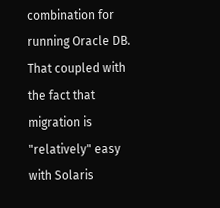combination for running Oracle DB. That coupled with the fact that migration is "relatively" easy with Solaris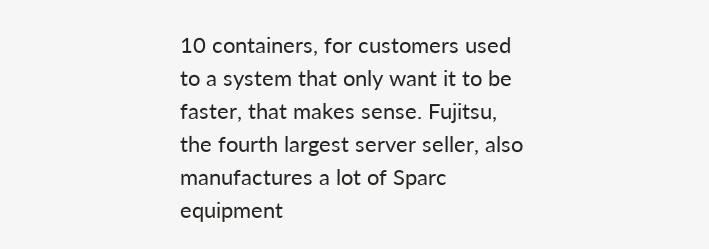10 containers, for customers used to a system that only want it to be faster, that makes sense. Fujitsu, the fourth largest server seller, also manufactures a lot of Sparc equipment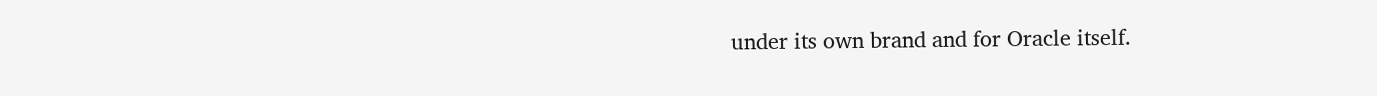under its own brand and for Oracle itself.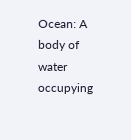Ocean: A body of water occupying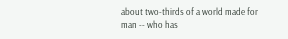about two-thirds of a world made for man -- who has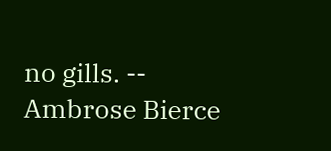no gills. -- Ambrose Bierce